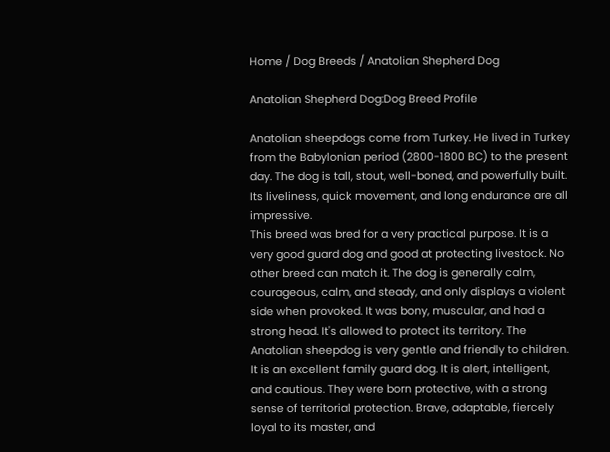Home / Dog Breeds / Anatolian Shepherd Dog

Anatolian Shepherd Dog:Dog Breed Profile

Anatolian sheepdogs come from Turkey. He lived in Turkey from the Babylonian period (2800-1800 BC) to the present day. The dog is tall, stout, well-boned, and powerfully built. Its liveliness, quick movement, and long endurance are all impressive.
This breed was bred for a very practical purpose. It is a very good guard dog and good at protecting livestock. No other breed can match it. The dog is generally calm, courageous, calm, and steady, and only displays a violent side when provoked. It was bony, muscular, and had a strong head. It's allowed to protect its territory. The Anatolian sheepdog is very gentle and friendly to children. It is an excellent family guard dog. It is alert, intelligent, and cautious. They were born protective, with a strong sense of territorial protection. Brave, adaptable, fiercely loyal to its master, and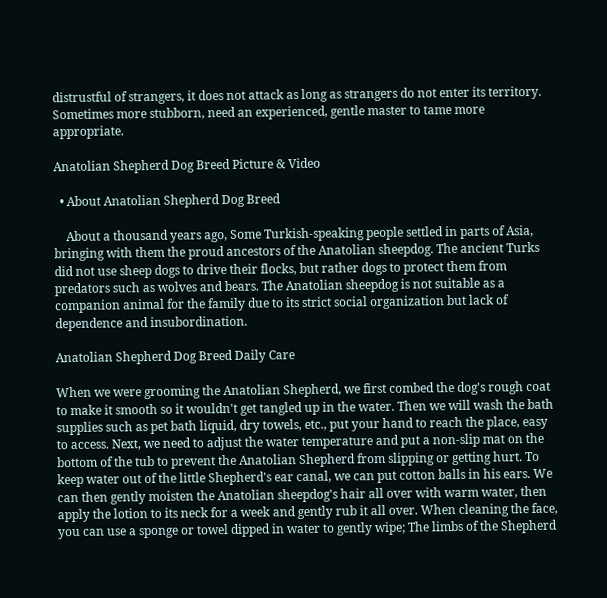distrustful of strangers, it does not attack as long as strangers do not enter its territory. Sometimes more stubborn, need an experienced, gentle master to tame more appropriate.

Anatolian Shepherd Dog Breed Picture & Video

  • About Anatolian Shepherd Dog Breed

    About a thousand years ago, Some Turkish-speaking people settled in parts of Asia, bringing with them the proud ancestors of the Anatolian sheepdog. The ancient Turks did not use sheep dogs to drive their flocks, but rather dogs to protect them from predators such as wolves and bears. The Anatolian sheepdog is not suitable as a companion animal for the family due to its strict social organization but lack of dependence and insubordination.

Anatolian Shepherd Dog Breed Daily Care

When we were grooming the Anatolian Shepherd, we first combed the dog's rough coat to make it smooth so it wouldn't get tangled up in the water. Then we will wash the bath supplies such as pet bath liquid, dry towels, etc., put your hand to reach the place, easy to access. Next, we need to adjust the water temperature and put a non-slip mat on the bottom of the tub to prevent the Anatolian Shepherd from slipping or getting hurt. To keep water out of the little Shepherd's ear canal, we can put cotton balls in his ears. We can then gently moisten the Anatolian sheepdog's hair all over with warm water, then apply the lotion to its neck for a week and gently rub it all over. When cleaning the face, you can use a sponge or towel dipped in water to gently wipe; The limbs of the Shepherd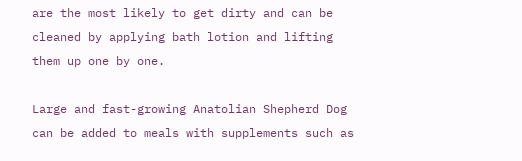are the most likely to get dirty and can be cleaned by applying bath lotion and lifting them up one by one.

Large and fast-growing Anatolian Shepherd Dog can be added to meals with supplements such as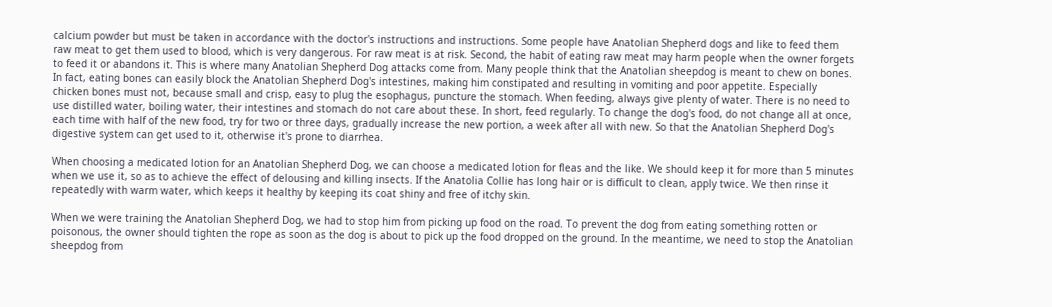calcium powder but must be taken in accordance with the doctor's instructions and instructions. Some people have Anatolian Shepherd dogs and like to feed them raw meat to get them used to blood, which is very dangerous. For raw meat is at risk. Second, the habit of eating raw meat may harm people when the owner forgets to feed it or abandons it. This is where many Anatolian Shepherd Dog attacks come from. Many people think that the Anatolian sheepdog is meant to chew on bones. In fact, eating bones can easily block the Anatolian Shepherd Dog's intestines, making him constipated and resulting in vomiting and poor appetite. Especially chicken bones must not, because small and crisp, easy to plug the esophagus, puncture the stomach. When feeding, always give plenty of water. There is no need to use distilled water, boiling water, their intestines and stomach do not care about these. In short, feed regularly. To change the dog's food, do not change all at once, each time with half of the new food, try for two or three days, gradually increase the new portion, a week after all with new. So that the Anatolian Shepherd Dog's digestive system can get used to it, otherwise it's prone to diarrhea.

When choosing a medicated lotion for an Anatolian Shepherd Dog, we can choose a medicated lotion for fleas and the like. We should keep it for more than 5 minutes when we use it, so as to achieve the effect of delousing and killing insects. If the Anatolia Collie has long hair or is difficult to clean, apply twice. We then rinse it repeatedly with warm water, which keeps it healthy by keeping its coat shiny and free of itchy skin.

When we were training the Anatolian Shepherd Dog, we had to stop him from picking up food on the road. To prevent the dog from eating something rotten or poisonous, the owner should tighten the rope as soon as the dog is about to pick up the food dropped on the ground. In the meantime, we need to stop the Anatolian sheepdog from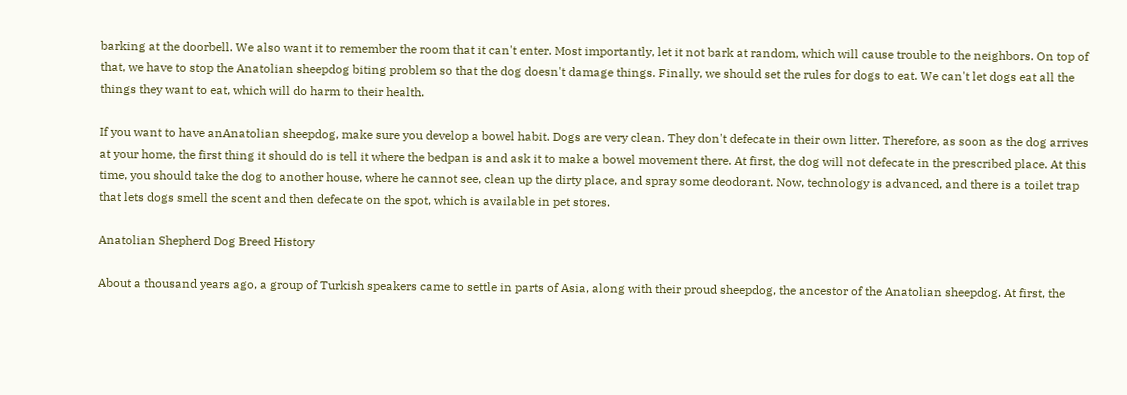barking at the doorbell. We also want it to remember the room that it can't enter. Most importantly, let it not bark at random, which will cause trouble to the neighbors. On top of that, we have to stop the Anatolian sheepdog biting problem so that the dog doesn't damage things. Finally, we should set the rules for dogs to eat. We can't let dogs eat all the things they want to eat, which will do harm to their health.

If you want to have anAnatolian sheepdog, make sure you develop a bowel habit. Dogs are very clean. They don't defecate in their own litter. Therefore, as soon as the dog arrives at your home, the first thing it should do is tell it where the bedpan is and ask it to make a bowel movement there. At first, the dog will not defecate in the prescribed place. At this time, you should take the dog to another house, where he cannot see, clean up the dirty place, and spray some deodorant. Now, technology is advanced, and there is a toilet trap that lets dogs smell the scent and then defecate on the spot, which is available in pet stores.

Anatolian Shepherd Dog Breed History

About a thousand years ago, a group of Turkish speakers came to settle in parts of Asia, along with their proud sheepdog, the ancestor of the Anatolian sheepdog. At first, the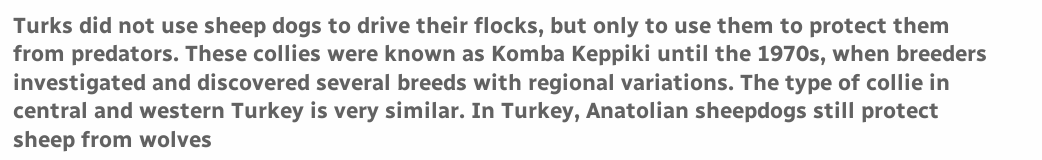Turks did not use sheep dogs to drive their flocks, but only to use them to protect them from predators. These collies were known as Komba Keppiki until the 1970s, when breeders investigated and discovered several breeds with regional variations. The type of collie in central and western Turkey is very similar. In Turkey, Anatolian sheepdogs still protect sheep from wolves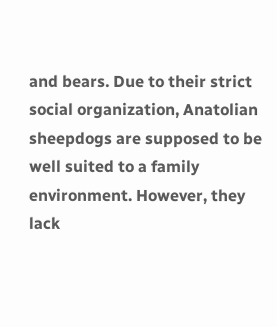and bears. Due to their strict social organization, Anatolian sheepdogs are supposed to be well suited to a family environment. However, they lack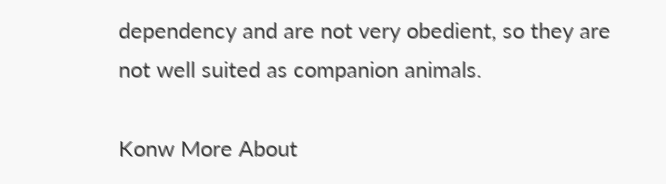dependency and are not very obedient, so they are not well suited as companion animals.

Konw More About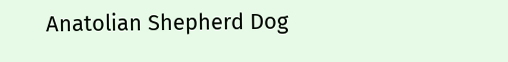Anatolian Shepherd Dog